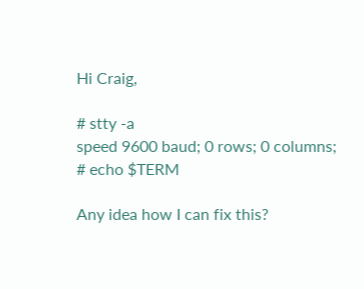Hi Craig,

# stty -a
speed 9600 baud; 0 rows; 0 columns;
# echo $TERM

Any idea how I can fix this?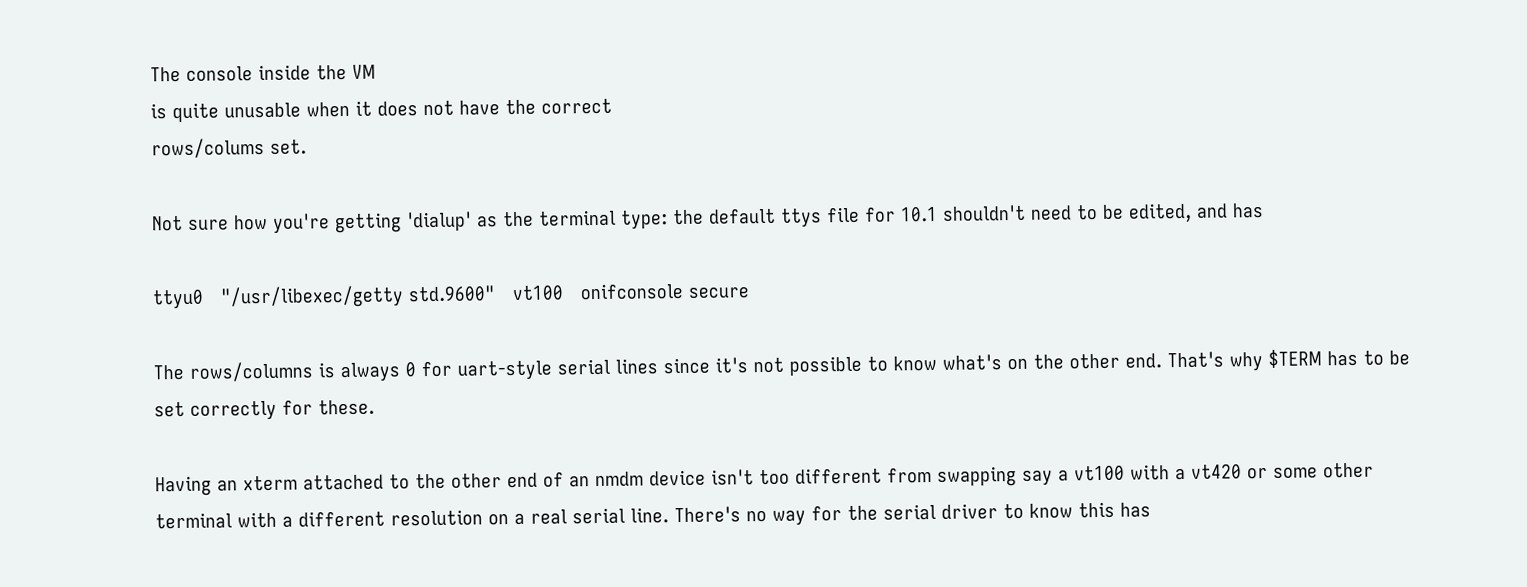The console inside the VM
is quite unusable when it does not have the correct
rows/colums set.

Not sure how you're getting 'dialup' as the terminal type: the default ttys file for 10.1 shouldn't need to be edited, and has

ttyu0   "/usr/libexec/getty std.9600"   vt100   onifconsole secure

The rows/columns is always 0 for uart-style serial lines since it's not possible to know what's on the other end. That's why $TERM has to be set correctly for these.

Having an xterm attached to the other end of an nmdm device isn't too different from swapping say a vt100 with a vt420 or some other terminal with a different resolution on a real serial line. There's no way for the serial driver to know this has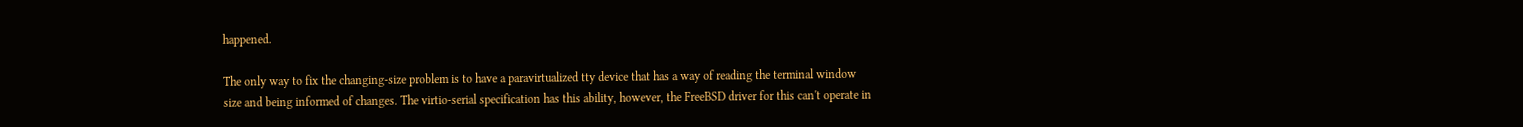happened.

The only way to fix the changing-size problem is to have a paravirtualized tty device that has a way of reading the terminal window size and being informed of changes. The virtio-serial specification has this ability, however, the FreeBSD driver for this can't operate in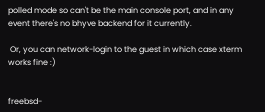polled mode so can't be the main console port, and in any event there's no bhyve backend for it currently.

 Or, you can network-login to the guest in which case xterm works fine :)


freebsd-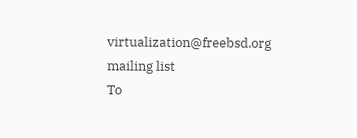virtualization@freebsd.org mailing list
To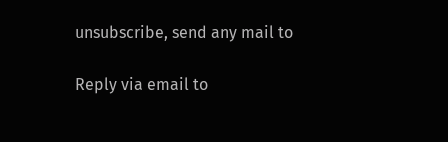unsubscribe, send any mail to

Reply via email to